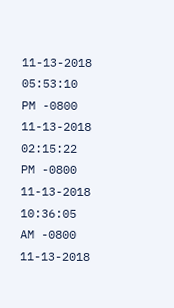11-13-2018 05:53:10 PM -0800
11-13-2018 02:15:22 PM -0800
11-13-2018 10:36:05 AM -0800
11-13-2018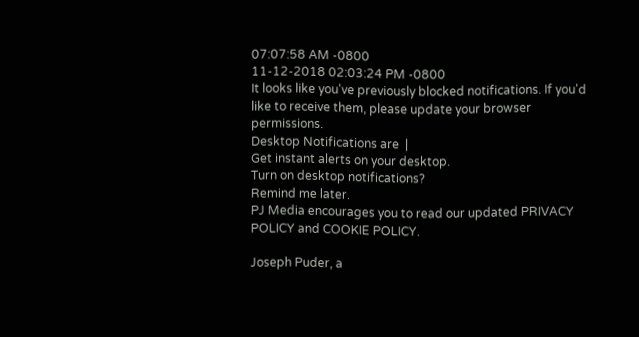07:07:58 AM -0800
11-12-2018 02:03:24 PM -0800
It looks like you've previously blocked notifications. If you'd like to receive them, please update your browser permissions.
Desktop Notifications are  |
Get instant alerts on your desktop.
Turn on desktop notifications?
Remind me later.
PJ Media encourages you to read our updated PRIVACY POLICY and COOKIE POLICY.

Joseph Puder, a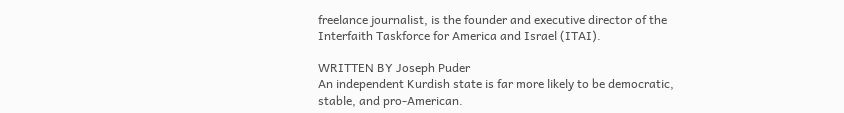freelance journalist, is the founder and executive director of the Interfaith Taskforce for America and Israel (ITAI).

WRITTEN BY Joseph Puder
An independent Kurdish state is far more likely to be democratic, stable, and pro-American.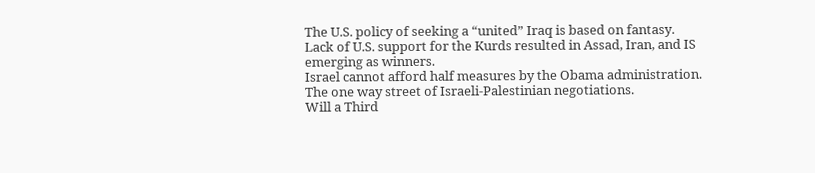The U.S. policy of seeking a “united” Iraq is based on fantasy.
Lack of U.S. support for the Kurds resulted in Assad, Iran, and IS emerging as winners.
Israel cannot afford half measures by the Obama administration.
The one way street of Israeli-Palestinian negotiations.
Will a Third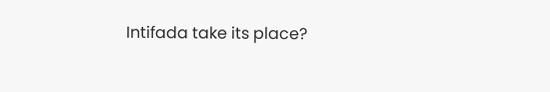Intifada take its place?